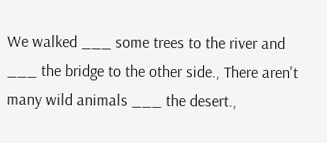We walked ___ some trees to the river and ___ the bridge to the other side., There aren't many wild animals ___ the desert.,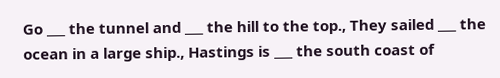Go ___ the tunnel and ___ the hill to the top., They sailed ___ the ocean in a large ship., Hastings is ___ the south coast of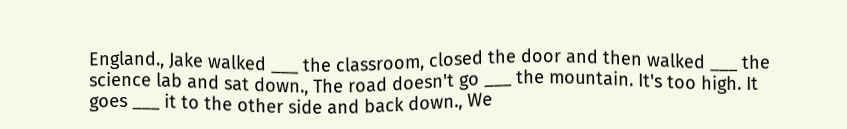England., Jake walked ___ the classroom, closed the door and then walked ___ the science lab and sat down., The road doesn't go ___ the mountain. It's too high. It goes ___ it to the other side and back down., We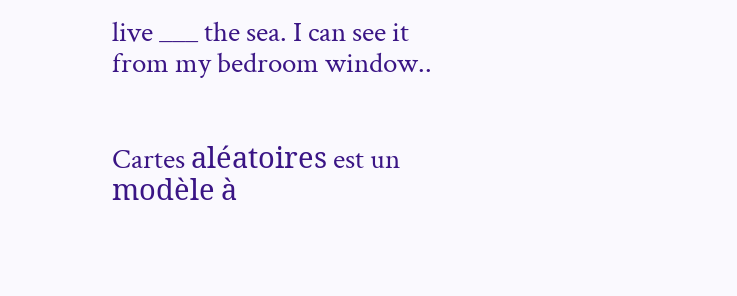live ___ the sea. I can see it from my bedroom window..


Cartes aléatoires est un modèle à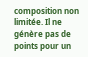composition non limitée. Il ne génère pas de points pour un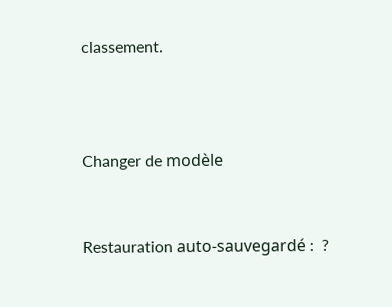classement.



Changer de modèle


Restauration auto-sauvegardé :  ?